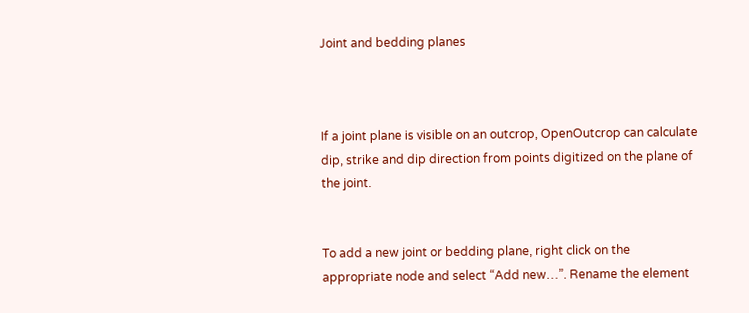Joint and bedding planes



If a joint plane is visible on an outcrop, OpenOutcrop can calculate dip, strike and dip direction from points digitized on the plane of the joint.


To add a new joint or bedding plane, right click on the appropriate node and select “Add new…”. Rename the element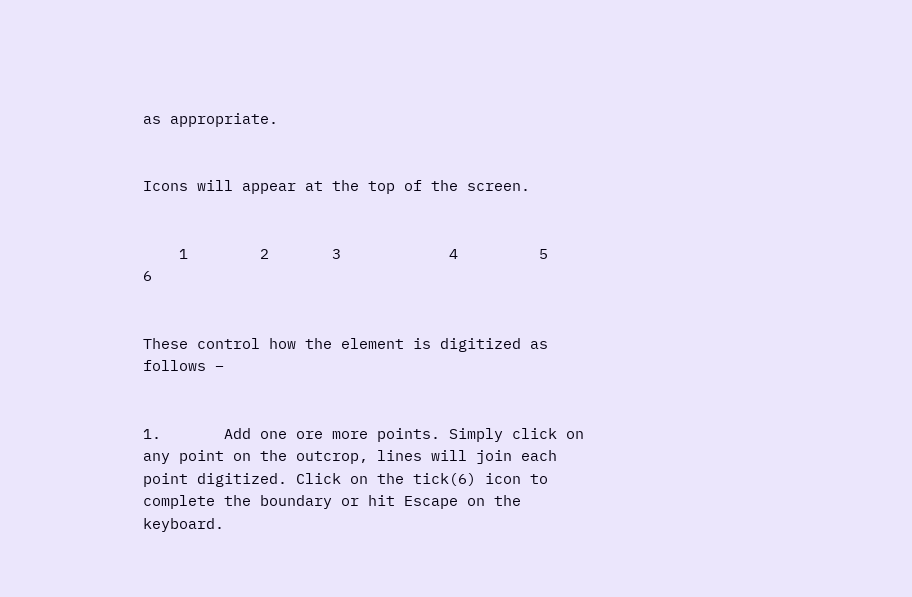as appropriate.


Icons will appear at the top of the screen.


    1        2       3            4         5             6


These control how the element is digitized as follows –


1.       Add one ore more points. Simply click on any point on the outcrop, lines will join each point digitized. Click on the tick(6) icon to complete the boundary or hit Escape on the keyboard.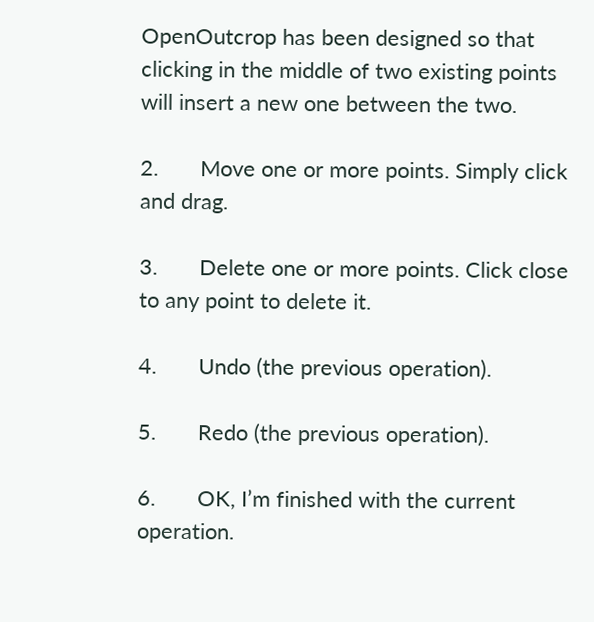OpenOutcrop has been designed so that clicking in the middle of two existing points will insert a new one between the two.

2.       Move one or more points. Simply click and drag.

3.       Delete one or more points. Click close to any point to delete it.

4.       Undo (the previous operation).

5.       Redo (the previous operation).

6.       OK, I’m finished with the current operation.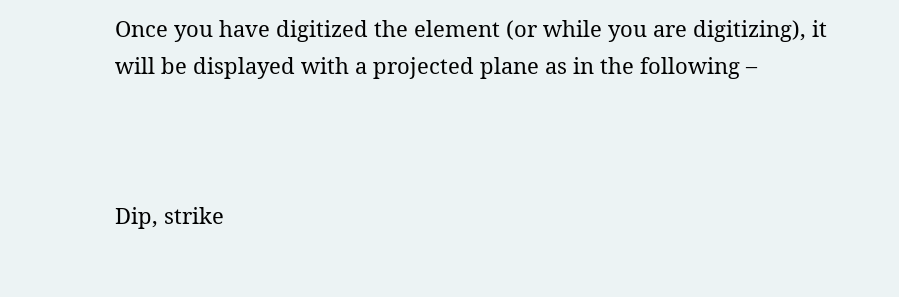Once you have digitized the element (or while you are digitizing), it will be displayed with a projected plane as in the following –



Dip, strike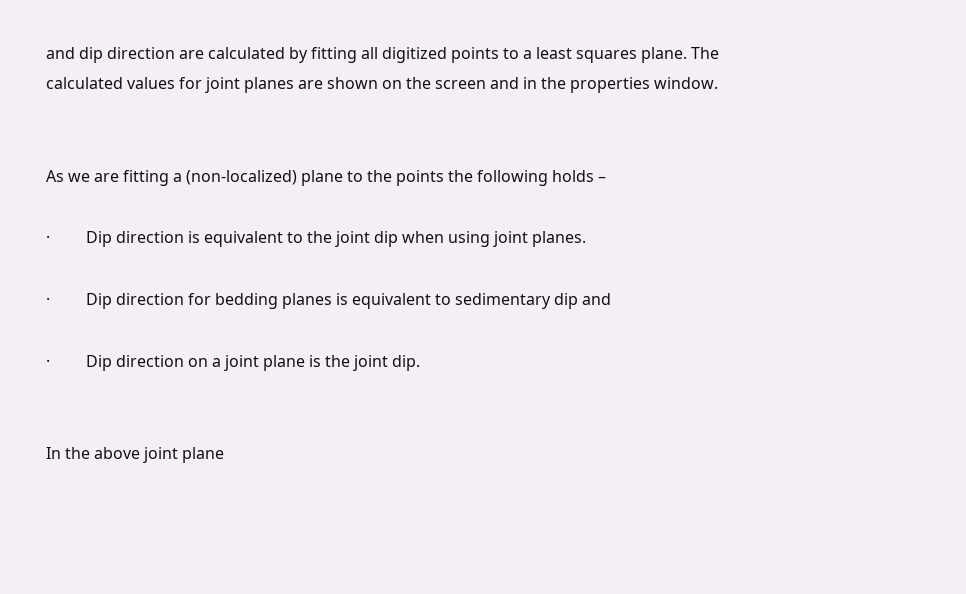and dip direction are calculated by fitting all digitized points to a least squares plane. The calculated values for joint planes are shown on the screen and in the properties window.


As we are fitting a (non-localized) plane to the points the following holds –

·         Dip direction is equivalent to the joint dip when using joint planes.

·         Dip direction for bedding planes is equivalent to sedimentary dip and

·         Dip direction on a joint plane is the joint dip.


In the above joint plane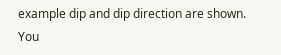example dip and dip direction are shown. You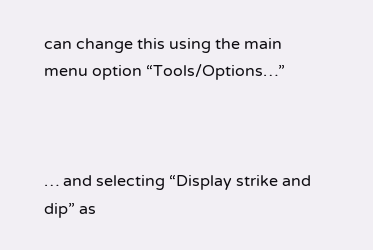can change this using the main menu option “Tools/Options…”



… and selecting “Display strike and dip” as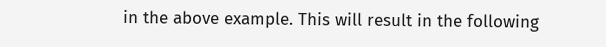in the above example. This will result in the following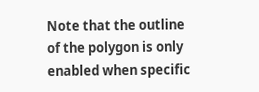Note that the outline of the polygon is only enabled when specific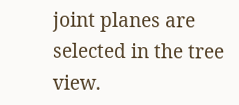joint planes are selected in the tree view.